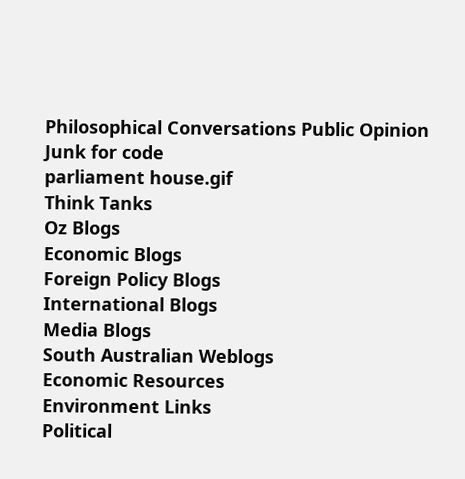Philosophical Conversations Public Opinion Junk for code
parliament house.gif
Think Tanks
Oz Blogs
Economic Blogs
Foreign Policy Blogs
International Blogs
Media Blogs
South Australian Weblogs
Economic Resources
Environment Links
Political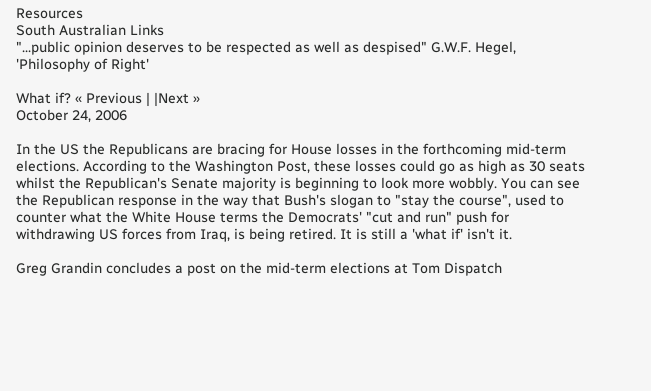Resources
South Australian Links
"...public opinion deserves to be respected as well as despised" G.W.F. Hegel, 'Philosophy of Right'

What if? « Previous | |Next »
October 24, 2006

In the US the Republicans are bracing for House losses in the forthcoming mid-term elections. According to the Washington Post, these losses could go as high as 30 seats whilst the Republican's Senate majority is beginning to look more wobbly. You can see the Republican response in the way that Bush's slogan to "stay the course", used to counter what the White House terms the Democrats' "cut and run" push for withdrawing US forces from Iraq, is being retired. It is still a 'what if' isn't it.

Greg Grandin concludes a post on the mid-term elections at Tom Dispatch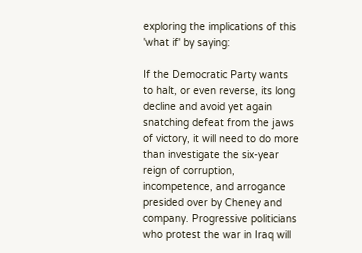exploring the implications of this 'what if' by saying:

If the Democratic Party wants to halt, or even reverse, its long decline and avoid yet again snatching defeat from the jaws of victory, it will need to do more than investigate the six-year reign of corruption, incompetence, and arrogance presided over by Cheney and company. Progressive politicians who protest the war in Iraq will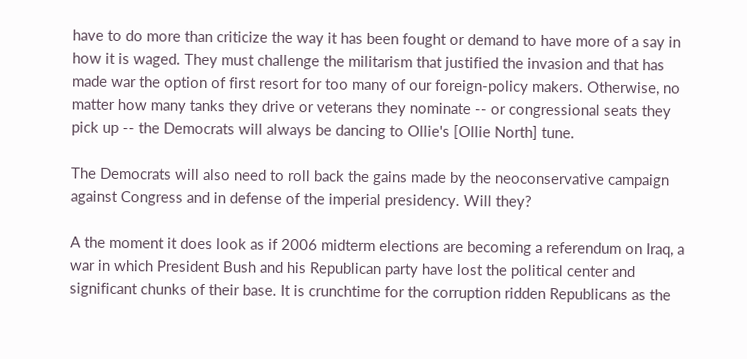have to do more than criticize the way it has been fought or demand to have more of a say in how it is waged. They must challenge the militarism that justified the invasion and that has made war the option of first resort for too many of our foreign-policy makers. Otherwise, no matter how many tanks they drive or veterans they nominate -- or congressional seats they pick up -- the Democrats will always be dancing to Ollie's [Ollie North] tune.

The Democrats will also need to roll back the gains made by the neoconservative campaign against Congress and in defense of the imperial presidency. Will they?

A the moment it does look as if 2006 midterm elections are becoming a referendum on Iraq, a war in which President Bush and his Republican party have lost the political center and significant chunks of their base. It is crunchtime for the corruption ridden Republicans as the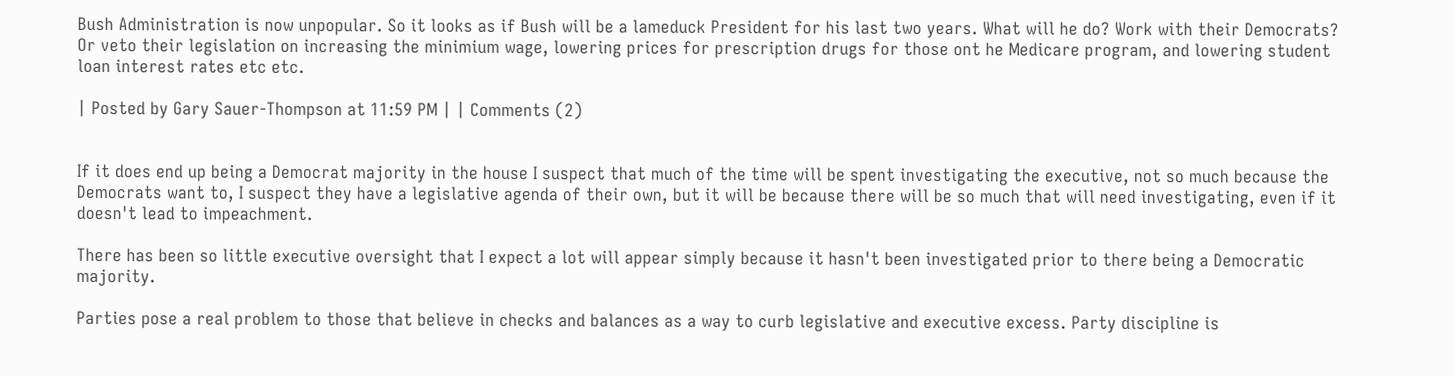Bush Administration is now unpopular. So it looks as if Bush will be a lameduck President for his last two years. What will he do? Work with their Democrats? Or veto their legislation on increasing the minimium wage, lowering prices for prescription drugs for those ont he Medicare program, and lowering student loan interest rates etc etc.

| Posted by Gary Sauer-Thompson at 11:59 PM | | Comments (2)


If it does end up being a Democrat majority in the house I suspect that much of the time will be spent investigating the executive, not so much because the Democrats want to, I suspect they have a legislative agenda of their own, but it will be because there will be so much that will need investigating, even if it doesn't lead to impeachment.

There has been so little executive oversight that I expect a lot will appear simply because it hasn't been investigated prior to there being a Democratic majority.

Parties pose a real problem to those that believe in checks and balances as a way to curb legislative and executive excess. Party discipline is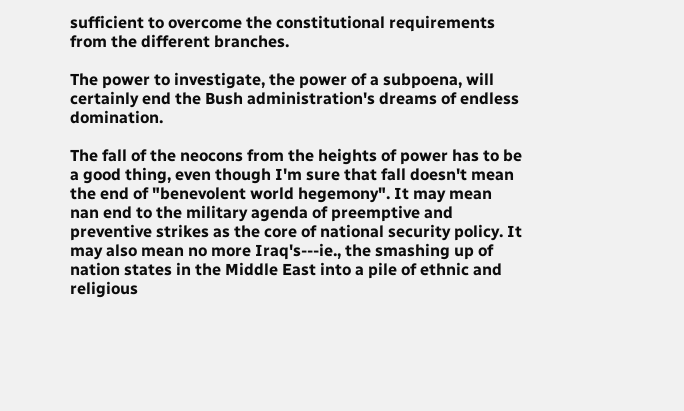sufficient to overcome the constitutional requirements from the different branches.

The power to investigate, the power of a subpoena, will certainly end the Bush administration's dreams of endless domination.

The fall of the neocons from the heights of power has to be a good thing, even though I'm sure that fall doesn't mean the end of "benevolent world hegemony". It may mean nan end to the military agenda of preemptive and preventive strikes as the core of national security policy. It may also mean no more Iraq's---ie., the smashing up of nation states in the Middle East into a pile of ethnic and religious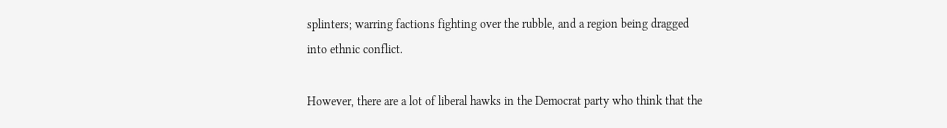splinters; warring factions fighting over the rubble, and a region being dragged into ethnic conflict.

However, there are a lot of liberal hawks in the Democrat party who think that the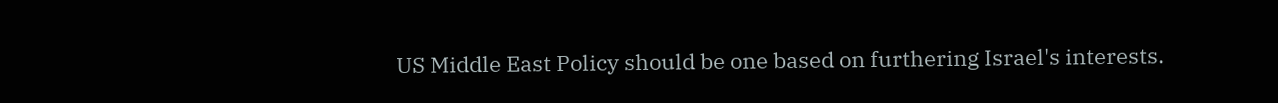US Middle East Policy should be one based on furthering Israel's interests.